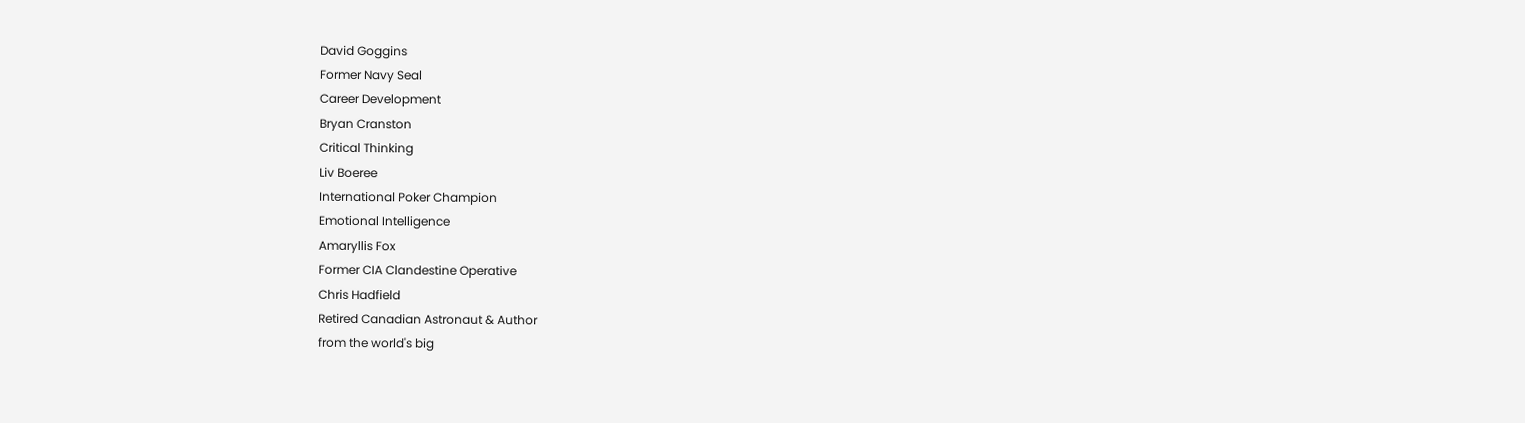David Goggins
Former Navy Seal
Career Development
Bryan Cranston
Critical Thinking
Liv Boeree
International Poker Champion
Emotional Intelligence
Amaryllis Fox
Former CIA Clandestine Operative
Chris Hadfield
Retired Canadian Astronaut & Author
from the world's big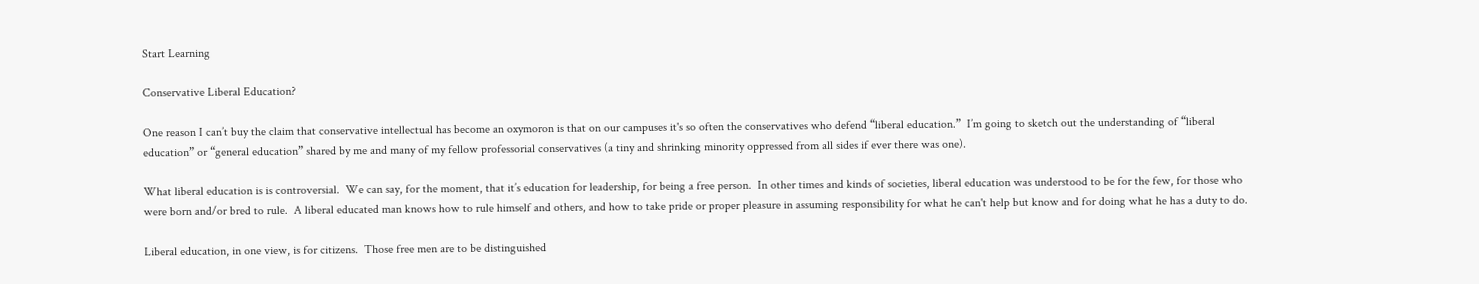Start Learning

Conservative Liberal Education?

One reason I can’t buy the claim that conservative intellectual has become an oxymoron is that on our campuses it's so often the conservatives who defend “liberal education.”  I’m going to sketch out the understanding of “liberal education” or “general education” shared by me and many of my fellow professorial conservatives (a tiny and shrinking minority oppressed from all sides if ever there was one).

What liberal education is is controversial.  We can say, for the moment, that it’s education for leadership, for being a free person.  In other times and kinds of societies, liberal education was understood to be for the few, for those who were born and/or bred to rule.  A liberal educated man knows how to rule himself and others, and how to take pride or proper pleasure in assuming responsibility for what he can't help but know and for doing what he has a duty to do.

Liberal education, in one view, is for citizens.  Those free men are to be distinguished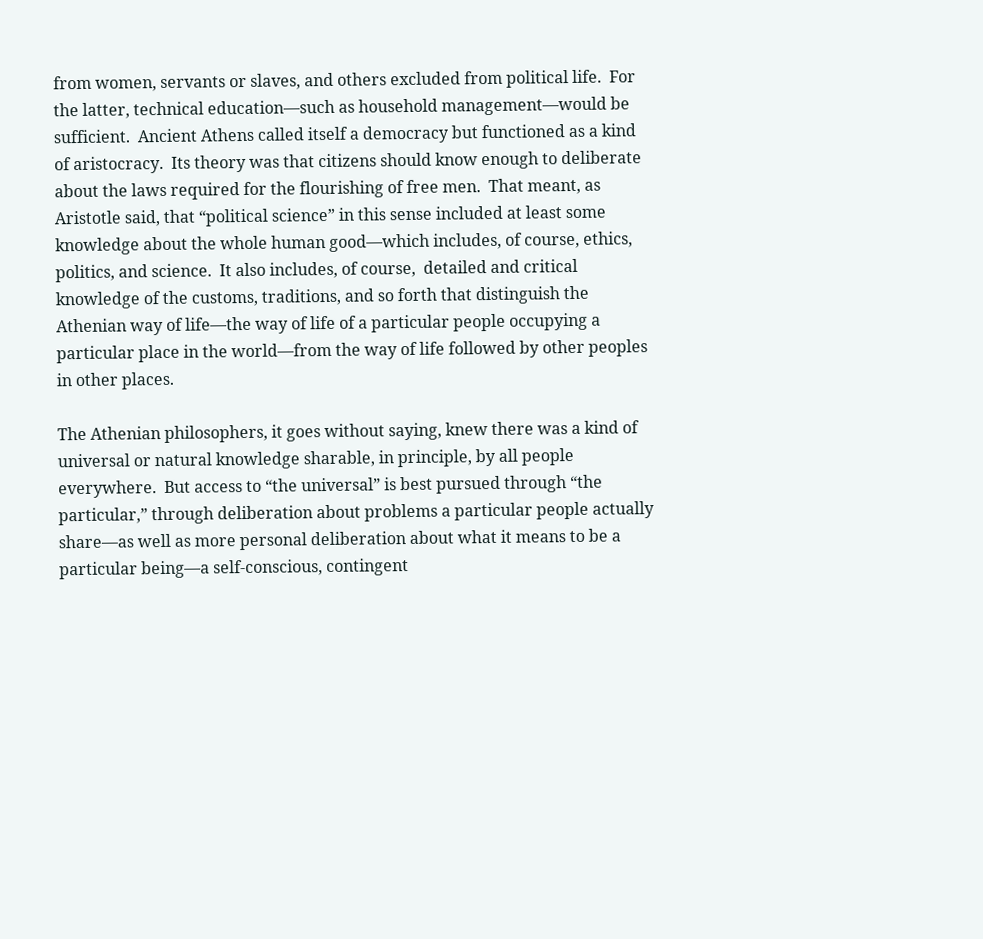from women, servants or slaves, and others excluded from political life.  For the latter, technical education—such as household management—would be sufficient.  Ancient Athens called itself a democracy but functioned as a kind of aristocracy.  Its theory was that citizens should know enough to deliberate about the laws required for the flourishing of free men.  That meant, as Aristotle said, that “political science” in this sense included at least some knowledge about the whole human good—which includes, of course, ethics, politics, and science.  It also includes, of course,  detailed and critical knowledge of the customs, traditions, and so forth that distinguish the Athenian way of life—the way of life of a particular people occupying a particular place in the world—from the way of life followed by other peoples in other places.

The Athenian philosophers, it goes without saying, knew there was a kind of universal or natural knowledge sharable, in principle, by all people everywhere.  But access to “the universal” is best pursued through “the particular,” through deliberation about problems a particular people actually share—as well as more personal deliberation about what it means to be a particular being—a self-conscious, contingent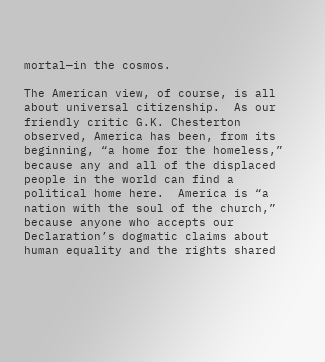mortal—in the cosmos.

The American view, of course, is all about universal citizenship.  As our friendly critic G.K. Chesterton observed, America has been, from its beginning, “a home for the homeless,” because any and all of the displaced people in the world can find a political home here.  America is “a nation with the soul of the church,” because anyone who accepts our Declaration’s dogmatic claims about human equality and the rights shared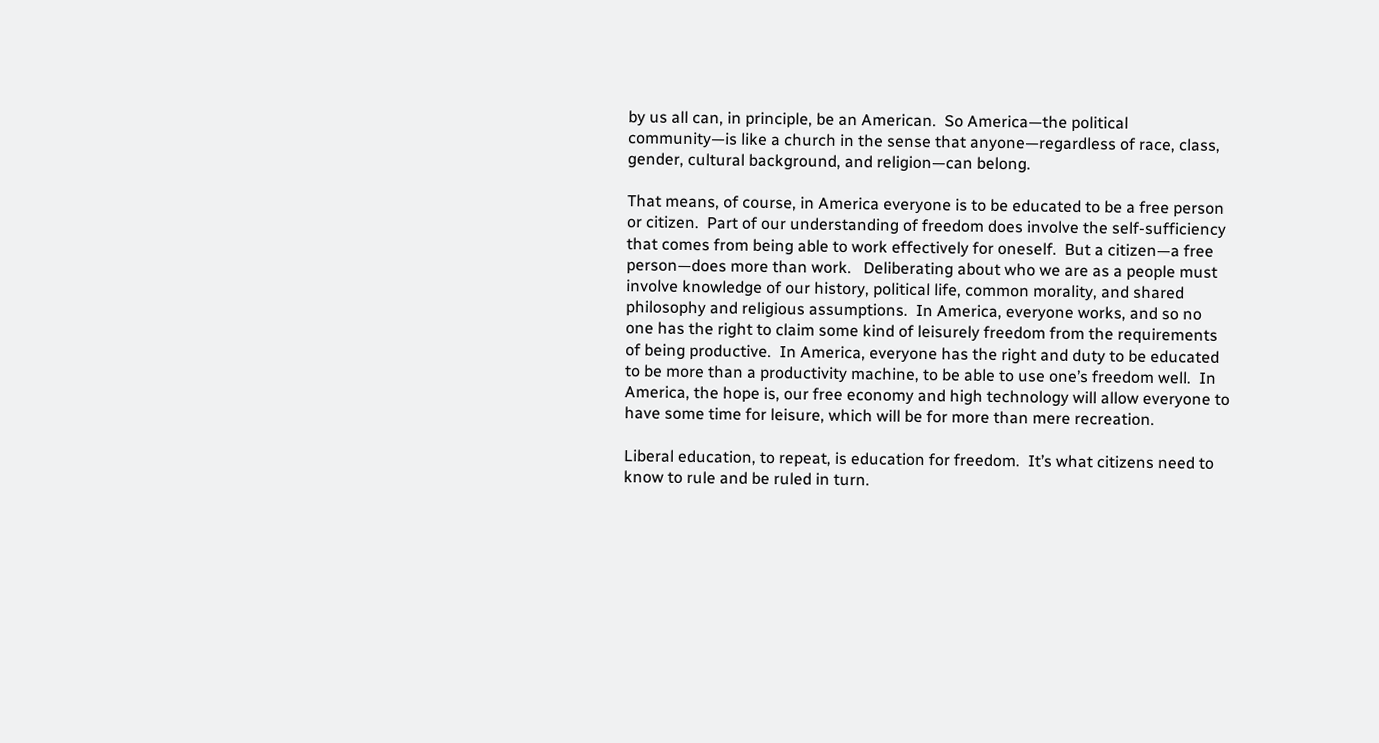by us all can, in principle, be an American.  So America—the political community—is like a church in the sense that anyone—regardless of race, class, gender, cultural background, and religion—can belong.

That means, of course, in America everyone is to be educated to be a free person or citizen.  Part of our understanding of freedom does involve the self-sufficiency that comes from being able to work effectively for oneself.  But a citizen—a free person—does more than work.   Deliberating about who we are as a people must involve knowledge of our history, political life, common morality, and shared philosophy and religious assumptions.  In America, everyone works, and so no one has the right to claim some kind of leisurely freedom from the requirements of being productive.  In America, everyone has the right and duty to be educated to be more than a productivity machine, to be able to use one’s freedom well.  In America, the hope is, our free economy and high technology will allow everyone to have some time for leisure, which will be for more than mere recreation.

Liberal education, to repeat, is education for freedom.  It’s what citizens need to know to rule and be ruled in turn.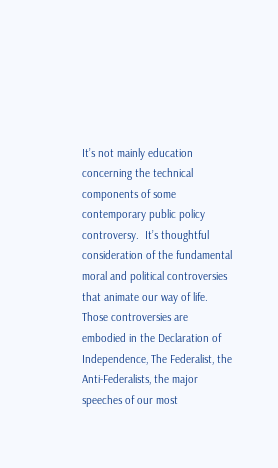It’s not mainly education concerning the technical components of some contemporary public policy controversy.  It’s thoughtful consideration of the fundamental moral and political controversies that animate our way of life.  Those controversies are embodied in the Declaration of Independence, The Federalist, the Anti-Federalists, the major speeches of our most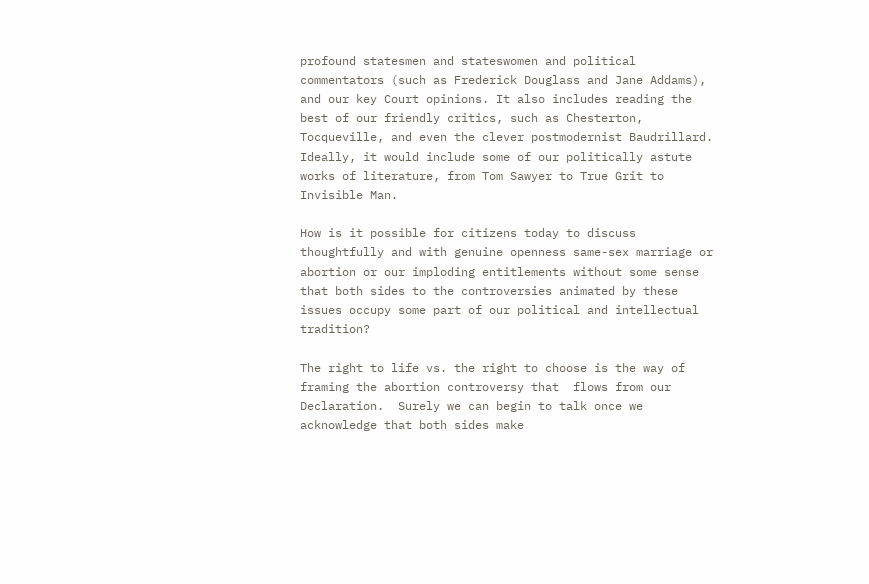profound statesmen and stateswomen and political commentators (such as Frederick Douglass and Jane Addams), and our key Court opinions. It also includes reading the best of our friendly critics, such as Chesterton, Tocqueville, and even the clever postmodernist Baudrillard. Ideally, it would include some of our politically astute works of literature, from Tom Sawyer to True Grit to Invisible Man.

How is it possible for citizens today to discuss thoughtfully and with genuine openness same-sex marriage or abortion or our imploding entitlements without some sense that both sides to the controversies animated by these issues occupy some part of our political and intellectual tradition?

The right to life vs. the right to choose is the way of framing the abortion controversy that  flows from our Declaration.  Surely we can begin to talk once we acknowledge that both sides make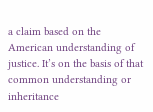a claim based on the American understanding of justice. It’s on the basis of that common understanding or inheritance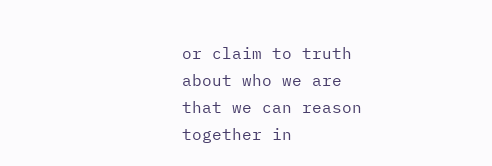or claim to truth about who we are that we can reason together in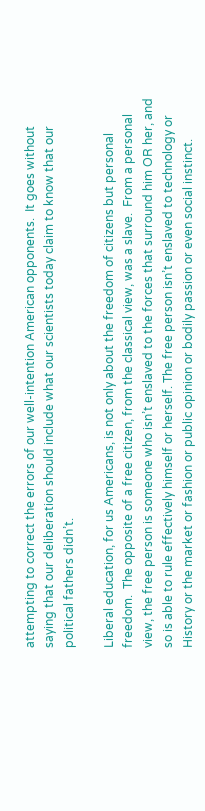attempting to correct the errors of our well-intention American opponents.  It goes without saying that our deliberation should include what our scientists today claim to know that our political fathers didn’t.

Liberal education, for us Americans, is not only about the freedom of citizens but personal freedom.  The opposite of a free citizen, from the classical view, was a slave.  From a personal view, the free person is someone who isn’t enslaved to the forces that surround him OR her, and so is able to rule effectively himself or herself. The free person isn’t enslaved to technology or History or the market or fashion or public opinion or bodily passion or even social instinct.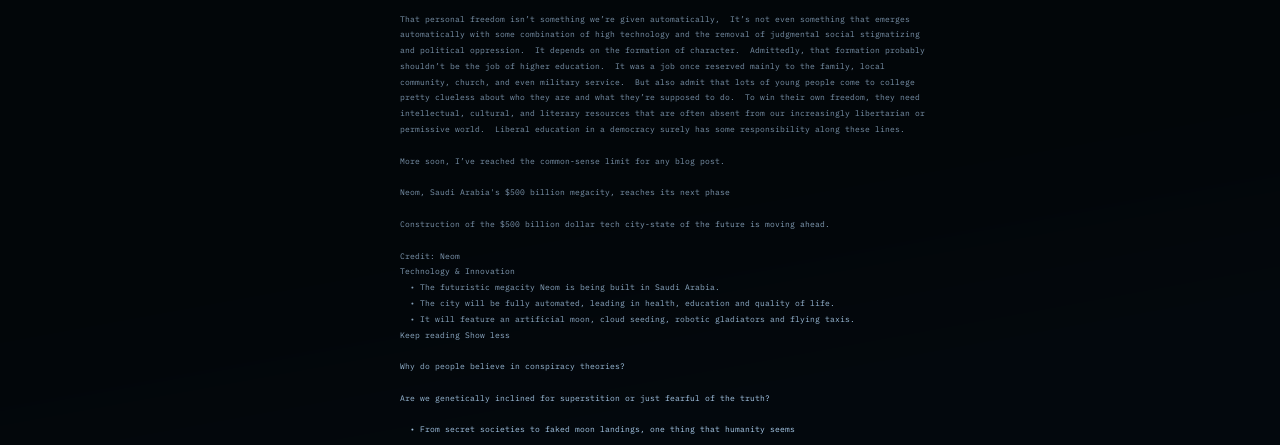That personal freedom isn’t something we’re given automatically,  It’s not even something that emerges automatically with some combination of high technology and the removal of judgmental social stigmatizing and political oppression.  It depends on the formation of character.  Admittedly, that formation probably shouldn’t be the job of higher education.  It was a job once reserved mainly to the family, local community, church, and even military service.  But also admit that lots of young people come to college pretty clueless about who they are and what they’re supposed to do.  To win their own freedom, they need intellectual, cultural, and literary resources that are often absent from our increasingly libertarian or permissive world.  Liberal education in a democracy surely has some responsibility along these lines.

More soon, I’ve reached the common-sense limit for any blog post.

Neom, Saudi Arabia's $500 billion megacity, reaches its next phase

Construction of the $500 billion dollar tech city-state of the future is moving ahead.

Credit: Neom
Technology & Innovation
  • The futuristic megacity Neom is being built in Saudi Arabia.
  • The city will be fully automated, leading in health, education and quality of life.
  • It will feature an artificial moon, cloud seeding, robotic gladiators and flying taxis.
Keep reading Show less

Why do people believe in conspiracy theories?

Are we genetically inclined for superstition or just fearful of the truth?

  • From secret societies to faked moon landings, one thing that humanity seems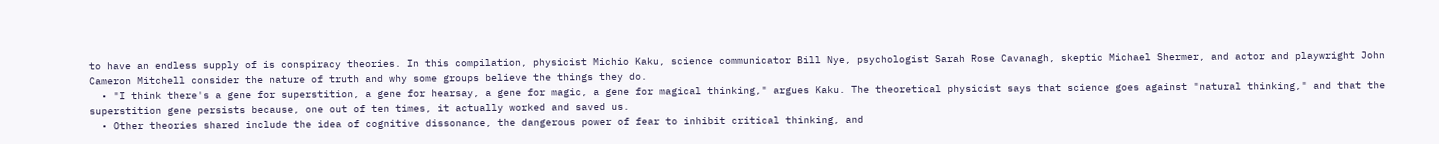to have an endless supply of is conspiracy theories. In this compilation, physicist Michio Kaku, science communicator Bill Nye, psychologist Sarah Rose Cavanagh, skeptic Michael Shermer, and actor and playwright John Cameron Mitchell consider the nature of truth and why some groups believe the things they do.
  • "I think there's a gene for superstition, a gene for hearsay, a gene for magic, a gene for magical thinking," argues Kaku. The theoretical physicist says that science goes against "natural thinking," and that the superstition gene persists because, one out of ten times, it actually worked and saved us.
  • Other theories shared include the idea of cognitive dissonance, the dangerous power of fear to inhibit critical thinking, and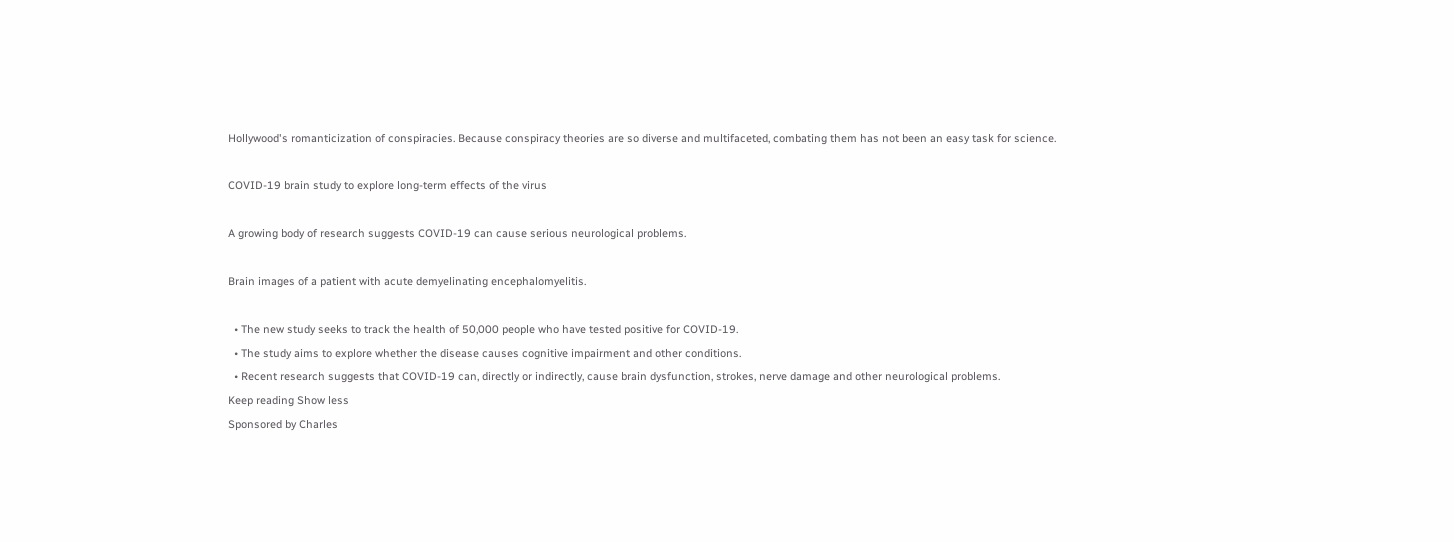Hollywood's romanticization of conspiracies. Because conspiracy theories are so diverse and multifaceted, combating them has not been an easy task for science.

COVID-19 brain study to explore long-term effects of the virus

A growing body of research suggests COVID-19 can cause serious neurological problems.

Brain images of a patient with acute demyelinating encephalomyelitis.

  • The new study seeks to track the health of 50,000 people who have tested positive for COVID-19.
  • The study aims to explore whether the disease causes cognitive impairment and other conditions.
  • Recent research suggests that COVID-19 can, directly or indirectly, cause brain dysfunction, strokes, nerve damage and other neurological problems.
Keep reading Show less
Sponsored by Charles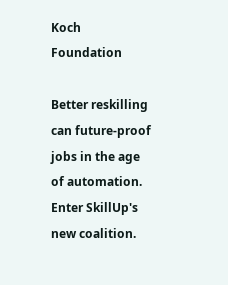Koch Foundation

Better reskilling can future-proof jobs in the age of automation. Enter SkillUp's new coalition.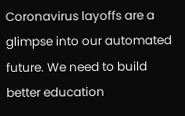Coronavirus layoffs are a glimpse into our automated future. We need to build better education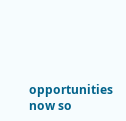opportunities now so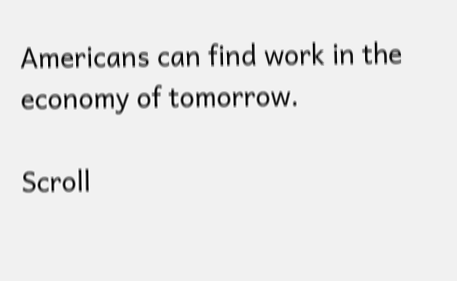Americans can find work in the economy of tomorrow.

Scroll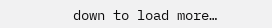down to load more…